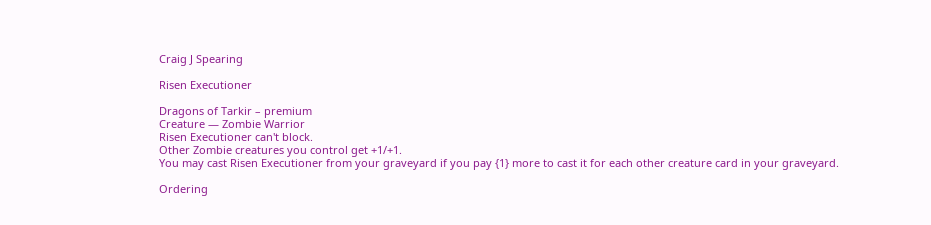Craig J Spearing

Risen Executioner

Dragons of Tarkir – premium
Creature — Zombie Warrior
Risen Executioner can't block.
Other Zombie creatures you control get +1/+1.
You may cast Risen Executioner from your graveyard if you pay {1} more to cast it for each other creature card in your graveyard.

Ordering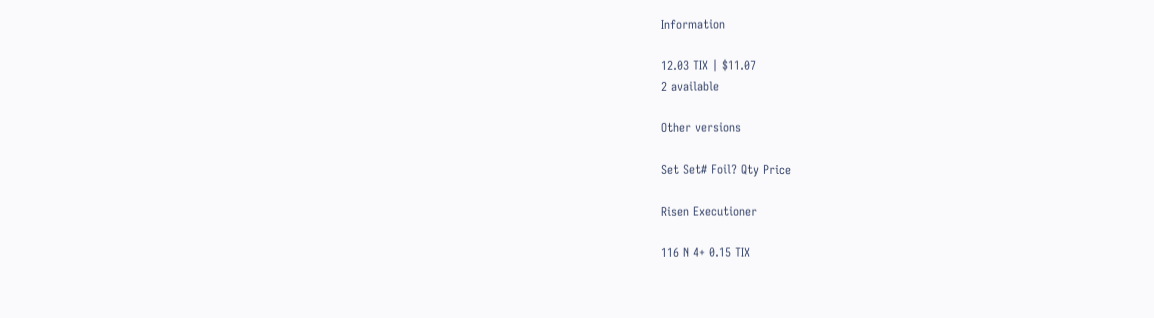Information

12.03 TIX | $11.07
2 available

Other versions

Set Set# Foil? Qty Price

Risen Executioner

116 N 4+ 0.15 TIX